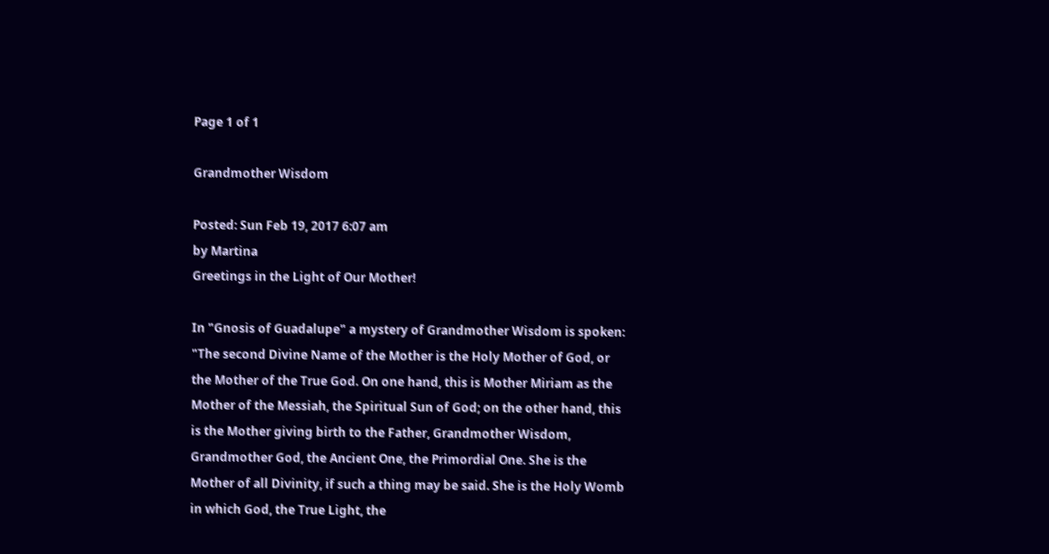Page 1 of 1

Grandmother Wisdom

Posted: Sun Feb 19, 2017 6:07 am
by Martina
Greetings in the Light of Our Mother!

In "Gnosis of Guadalupe" a mystery of Grandmother Wisdom is spoken: "The second Divine Name of the Mother is the Holy Mother of God, or the Mother of the True God. On one hand, this is Mother Miriam as the Mother of the Messiah, the Spiritual Sun of God; on the other hand, this is the Mother giving birth to the Father, Grandmother Wisdom, Grandmother God, the Ancient One, the Primordial One. She is the Mother of all Divinity, if such a thing may be said. She is the Holy Womb in which God, the True Light, the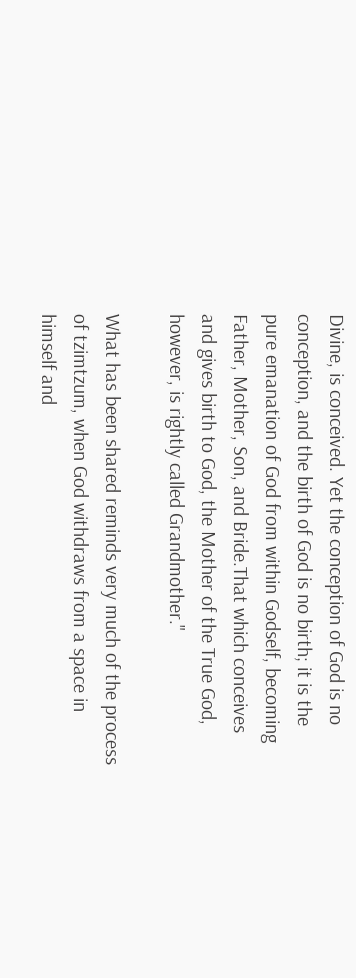Divine, is conceived. Yet the conception of God is no conception, and the birth of God is no birth; it is the pure emanation of God from within Godself, becoming Father, Mother, Son, and Bride.That which conceives and gives birth to God, the Mother of the True God, however, is rightly called Grandmother."

What has been shared reminds very much of the process of tzimtzum, when God withdraws from a space in himself and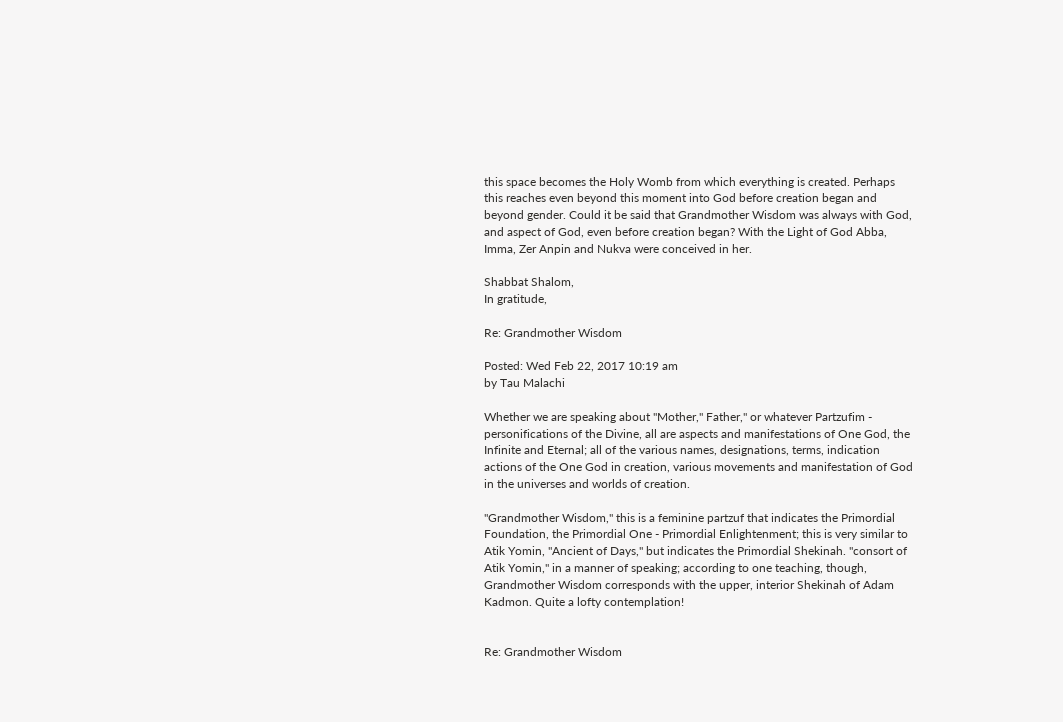this space becomes the Holy Womb from which everything is created. Perhaps this reaches even beyond this moment into God before creation began and beyond gender. Could it be said that Grandmother Wisdom was always with God, and aspect of God, even before creation began? With the Light of God Abba, Imma, Zer Anpin and Nukva were conceived in her.

Shabbat Shalom,
In gratitude,

Re: Grandmother Wisdom

Posted: Wed Feb 22, 2017 10:19 am
by Tau Malachi

Whether we are speaking about "Mother," Father," or whatever Partzufim - personifications of the Divine, all are aspects and manifestations of One God, the Infinite and Eternal; all of the various names, designations, terms, indication actions of the One God in creation, various movements and manifestation of God in the universes and worlds of creation.

"Grandmother Wisdom," this is a feminine partzuf that indicates the Primordial Foundation, the Primordial One - Primordial Enlightenment; this is very similar to Atik Yomin, "Ancient of Days," but indicates the Primordial Shekinah. "consort of Atik Yomin," in a manner of speaking; according to one teaching, though, Grandmother Wisdom corresponds with the upper, interior Shekinah of Adam Kadmon. Quite a lofty contemplation!


Re: Grandmother Wisdom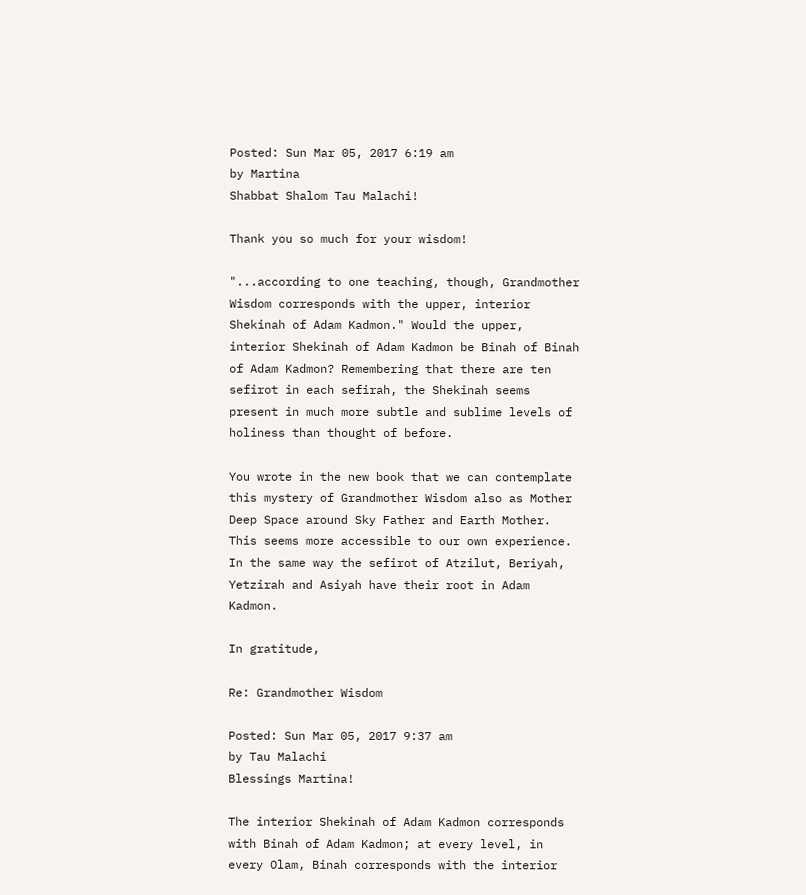Posted: Sun Mar 05, 2017 6:19 am
by Martina
Shabbat Shalom Tau Malachi!

Thank you so much for your wisdom!

"...according to one teaching, though, Grandmother Wisdom corresponds with the upper, interior Shekinah of Adam Kadmon." Would the upper, interior Shekinah of Adam Kadmon be Binah of Binah of Adam Kadmon? Remembering that there are ten sefirot in each sefirah, the Shekinah seems present in much more subtle and sublime levels of holiness than thought of before.

You wrote in the new book that we can contemplate this mystery of Grandmother Wisdom also as Mother Deep Space around Sky Father and Earth Mother. This seems more accessible to our own experience. In the same way the sefirot of Atzilut, Beriyah, Yetzirah and Asiyah have their root in Adam Kadmon.

In gratitude,

Re: Grandmother Wisdom

Posted: Sun Mar 05, 2017 9:37 am
by Tau Malachi
Blessings Martina!

The interior Shekinah of Adam Kadmon corresponds with Binah of Adam Kadmon; at every level, in every Olam, Binah corresponds with the interior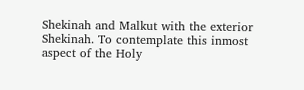Shekinah and Malkut with the exterior Shekinah. To contemplate this inmost aspect of the Holy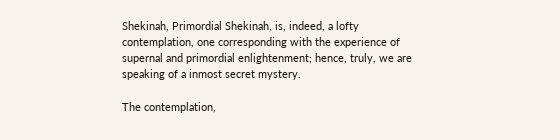Shekinah, Primordial Shekinah, is, indeed, a lofty contemplation, one corresponding with the experience of supernal and primordial enlightenment; hence, truly, we are speaking of a inmost secret mystery.

The contemplation,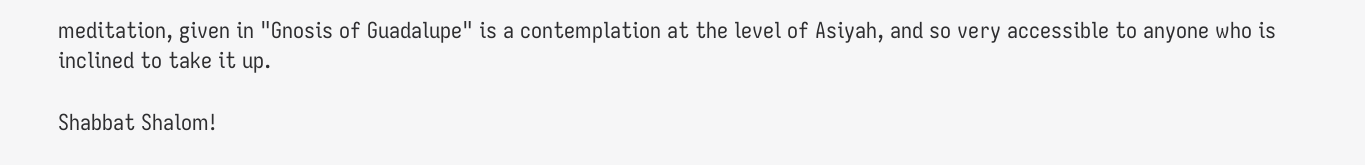meditation, given in "Gnosis of Guadalupe" is a contemplation at the level of Asiyah, and so very accessible to anyone who is inclined to take it up.

Shabbat Shalom!